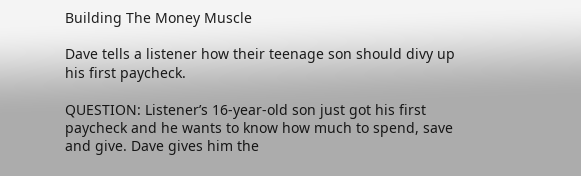Building The Money Muscle

Dave tells a listener how their teenage son should divy up his first paycheck.

QUESTION: Listener’s 16-year-old son just got his first paycheck and he wants to know how much to spend, save and give. Dave gives him the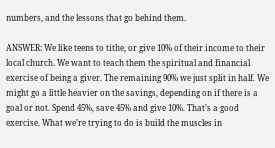numbers, and the lessons that go behind them.

ANSWER: We like teens to tithe, or give 10% of their income to their local church. We want to teach them the spiritual and financial exercise of being a giver. The remaining 90% we just split in half. We might go a little heavier on the savings, depending on if there is a goal or not. Spend 45%, save 45% and give 10%. That’s a good exercise. What we’re trying to do is build the muscles in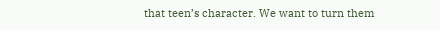that teen’s character. We want to turn them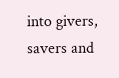into givers, savers and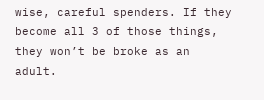wise, careful spenders. If they become all 3 of those things, they won’t be broke as an adult.